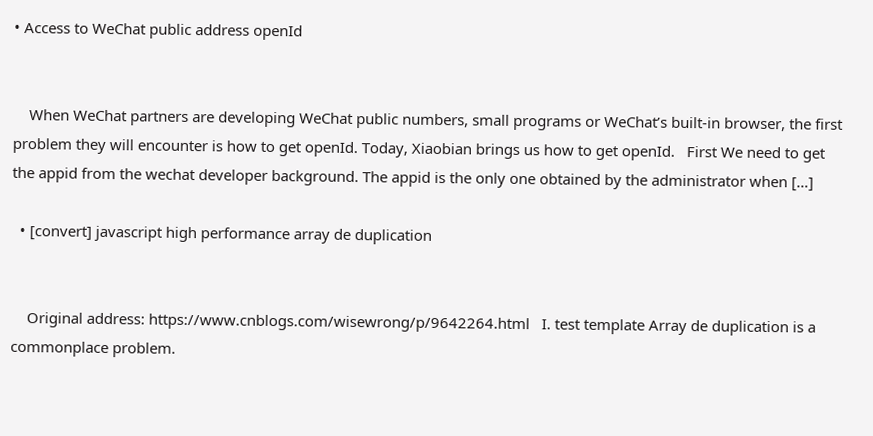• Access to WeChat public address openId


    When WeChat partners are developing WeChat public numbers, small programs or WeChat’s built-in browser, the first problem they will encounter is how to get openId. Today, Xiaobian brings us how to get openId.   First We need to get the appid from the wechat developer background. The appid is the only one obtained by the administrator when […]

  • [convert] javascript high performance array de duplication


    Original address: https://www.cnblogs.com/wisewrong/p/9642264.html   I. test template Array de duplication is a commonplace problem.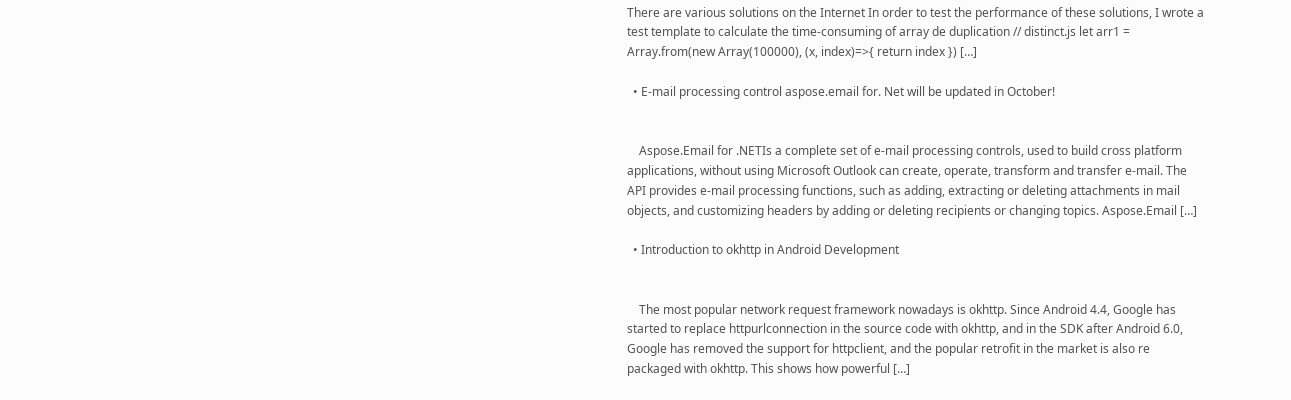There are various solutions on the Internet In order to test the performance of these solutions, I wrote a test template to calculate the time-consuming of array de duplication // distinct.js let arr1 = Array.from(new Array(100000), (x, index)=>{ return index }) […]

  • E-mail processing control aspose.email for. Net will be updated in October!


    Aspose.Email for .NETIs a complete set of e-mail processing controls, used to build cross platform applications, without using Microsoft Outlook can create, operate, transform and transfer e-mail. The API provides e-mail processing functions, such as adding, extracting or deleting attachments in mail objects, and customizing headers by adding or deleting recipients or changing topics. Aspose.Email […]

  • Introduction to okhttp in Android Development


    The most popular network request framework nowadays is okhttp. Since Android 4.4, Google has started to replace httpurlconnection in the source code with okhttp, and in the SDK after Android 6.0, Google has removed the support for httpclient, and the popular retrofit in the market is also re packaged with okhttp. This shows how powerful […]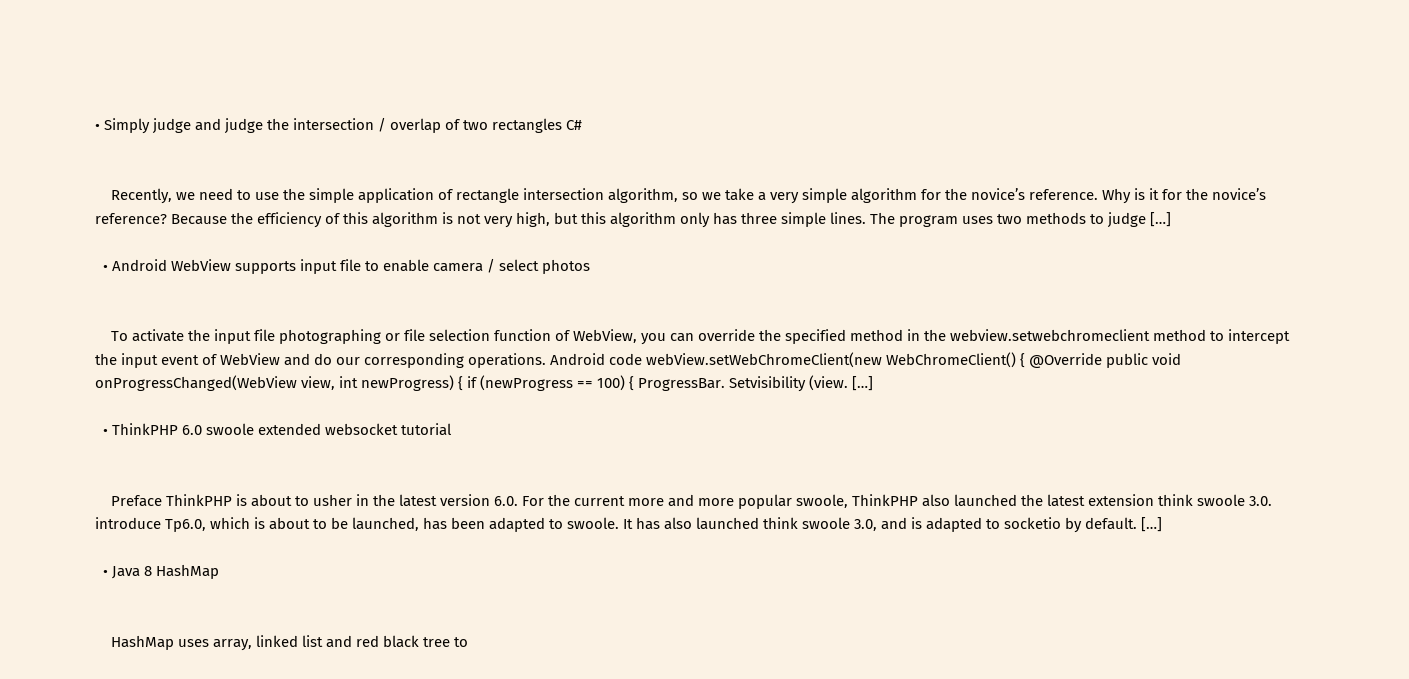• Simply judge and judge the intersection / overlap of two rectangles C#


    Recently, we need to use the simple application of rectangle intersection algorithm, so we take a very simple algorithm for the novice’s reference. Why is it for the novice’s reference? Because the efficiency of this algorithm is not very high, but this algorithm only has three simple lines. The program uses two methods to judge […]

  • Android WebView supports input file to enable camera / select photos


    To activate the input file photographing or file selection function of WebView, you can override the specified method in the webview.setwebchromeclient method to intercept the input event of WebView and do our corresponding operations. Android code webView.setWebChromeClient(new WebChromeClient() { @Override public void onProgressChanged(WebView view, int newProgress) { if (newProgress == 100) { ProgressBar. Setvisibility (view. […]

  • ThinkPHP 6.0 swoole extended websocket tutorial


    Preface ThinkPHP is about to usher in the latest version 6.0. For the current more and more popular swoole, ThinkPHP also launched the latest extension think swoole 3.0. introduce Tp6.0, which is about to be launched, has been adapted to swoole. It has also launched think swoole 3.0, and is adapted to socketio by default. […]

  • Java 8 HashMap


    HashMap uses array, linked list and red black tree to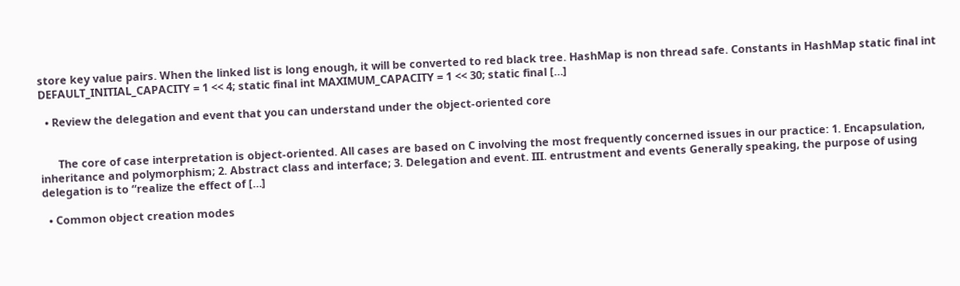store key value pairs. When the linked list is long enough, it will be converted to red black tree. HashMap is non thread safe. Constants in HashMap static final int DEFAULT_INITIAL_CAPACITY = 1 << 4; static final int MAXIMUM_CAPACITY = 1 << 30; static final […]

  • Review the delegation and event that you can understand under the object-oriented core


      The core of case interpretation is object-oriented. All cases are based on C involving the most frequently concerned issues in our practice: 1. Encapsulation, inheritance and polymorphism; 2. Abstract class and interface; 3. Delegation and event. III. entrustment and events Generally speaking, the purpose of using delegation is to “realize the effect of […]

  • Common object creation modes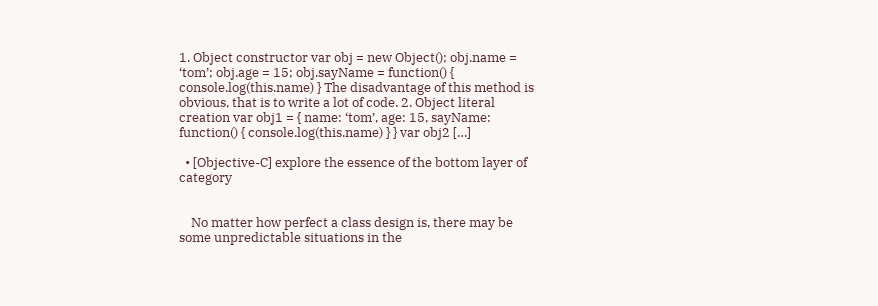1. Object constructor var obj = new Object(); obj.name = ‘tom’; obj.age = 15; obj.sayName = function() { console.log(this.name) } The disadvantage of this method is obvious, that is to write a lot of code. 2. Object literal creation var obj1 = { name: ‘tom’, age: 15, sayName: function() { console.log(this.name) } } var obj2 […]

  • [Objective-C] explore the essence of the bottom layer of category


    No matter how perfect a class design is, there may be some unpredictable situations in the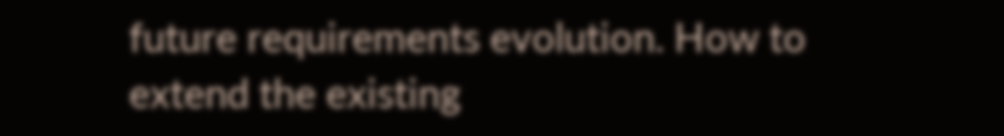future requirements evolution. How to extend the existing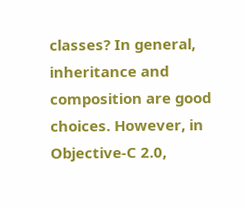classes? In general, inheritance and composition are good choices. However, in Objective-C 2.0,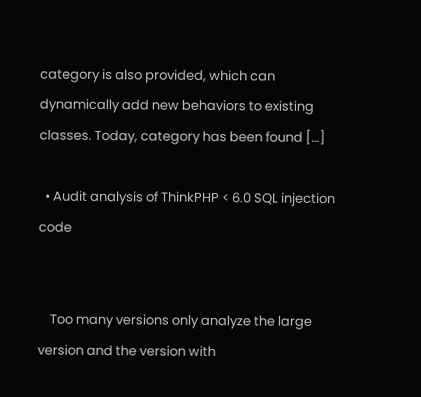category is also provided, which can dynamically add new behaviors to existing classes. Today, category has been found […]

  • Audit analysis of ThinkPHP < 6.0 SQL injection code


    Too many versions only analyze the large version and the version with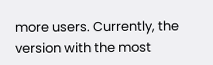more users. Currently, the version with the most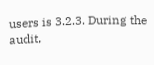users is 3.2.3. During the audit,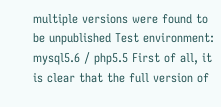multiple versions were found to be unpublished Test environment: mysql5.6 / php5.5 First of all, it is clear that the full version of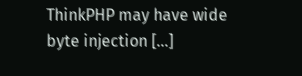ThinkPHP may have wide byte injection […]